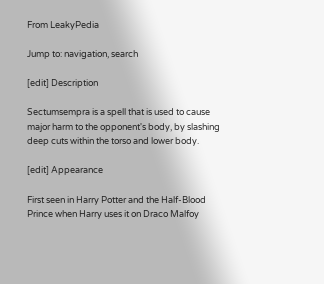From LeakyPedia

Jump to: navigation, search

[edit] Description

Sectumsempra is a spell that is used to cause major harm to the opponent's body, by slashing deep cuts within the torso and lower body.

[edit] Appearance

First seen in Harry Potter and the Half-Blood Prince when Harry uses it on Draco Malfoy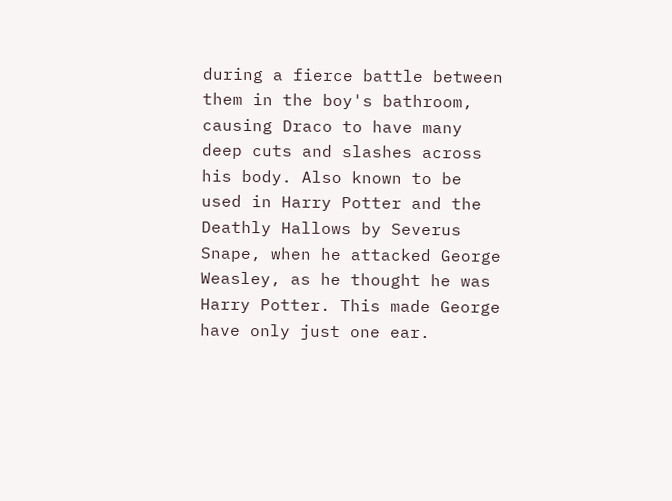during a fierce battle between them in the boy's bathroom, causing Draco to have many deep cuts and slashes across his body. Also known to be used in Harry Potter and the Deathly Hallows by Severus Snape, when he attacked George Weasley, as he thought he was Harry Potter. This made George have only just one ear.